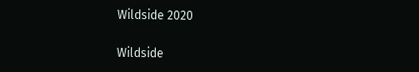Wildside 2020

Wildside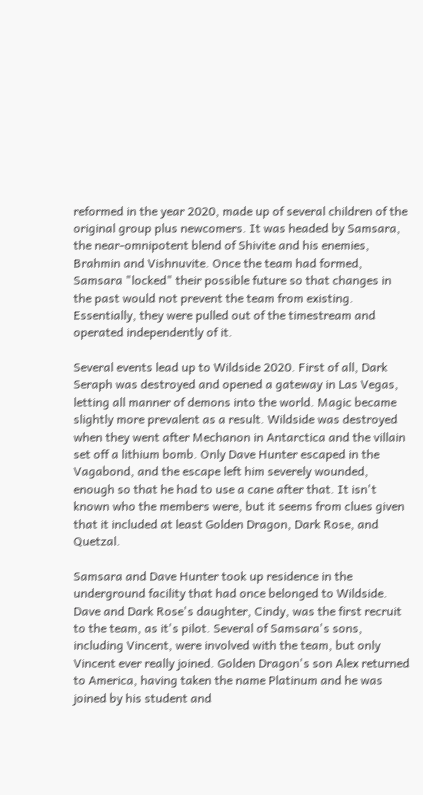reformed in the year 2020, made up of several children of the original group plus newcomers. It was headed by Samsara, the near-omnipotent blend of Shivite and his enemies, Brahmin and Vishnuvite. Once the team had formed, Samsara "locked" their possible future so that changes in the past would not prevent the team from existing. Essentially, they were pulled out of the timestream and operated independently of it.

Several events lead up to Wildside 2020. First of all, Dark Seraph was destroyed and opened a gateway in Las Vegas, letting all manner of demons into the world. Magic became slightly more prevalent as a result. Wildside was destroyed when they went after Mechanon in Antarctica and the villain set off a lithium bomb. Only Dave Hunter escaped in the Vagabond, and the escape left him severely wounded, enough so that he had to use a cane after that. It isn't known who the members were, but it seems from clues given that it included at least Golden Dragon, Dark Rose, and Quetzal.

Samsara and Dave Hunter took up residence in the underground facility that had once belonged to Wildside. Dave and Dark Rose's daughter, Cindy, was the first recruit to the team, as it's pilot. Several of Samsara's sons, including Vincent, were involved with the team, but only Vincent ever really joined. Golden Dragon's son Alex returned to America, having taken the name Platinum and he was joined by his student and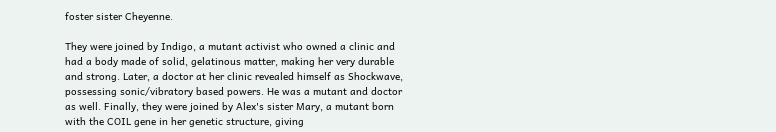foster sister Cheyenne.

They were joined by Indigo, a mutant activist who owned a clinic and had a body made of solid, gelatinous matter, making her very durable and strong. Later, a doctor at her clinic revealed himself as Shockwave, possessing sonic/vibratory based powers. He was a mutant and doctor as well. Finally, they were joined by Alex's sister Mary, a mutant born with the COIL gene in her genetic structure, giving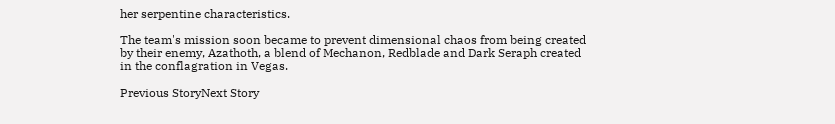her serpentine characteristics.

The team's mission soon became to prevent dimensional chaos from being created by their enemy, Azathoth, a blend of Mechanon, Redblade and Dark Seraph created in the conflagration in Vegas.

Previous StoryNext Story